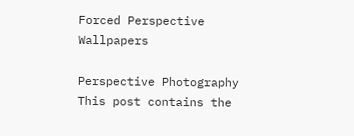Forced Perspective Wallpapers

Perspective Photography
This post contains the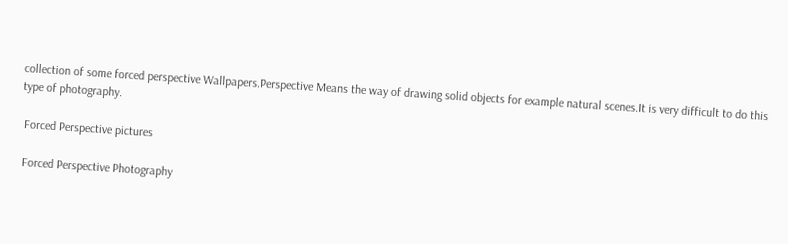collection of some forced perspective Wallpapers.Perspective Means the way of drawing solid objects for example natural scenes.It is very difficult to do this type of photography.

 Forced Perspective pictures

 Forced Perspective Photography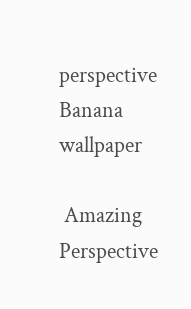perspective Banana wallpaper

 Amazing Perspective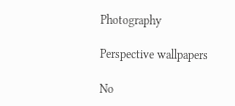Photography

Perspective wallpapers

No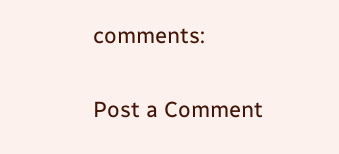comments:

Post a Comment